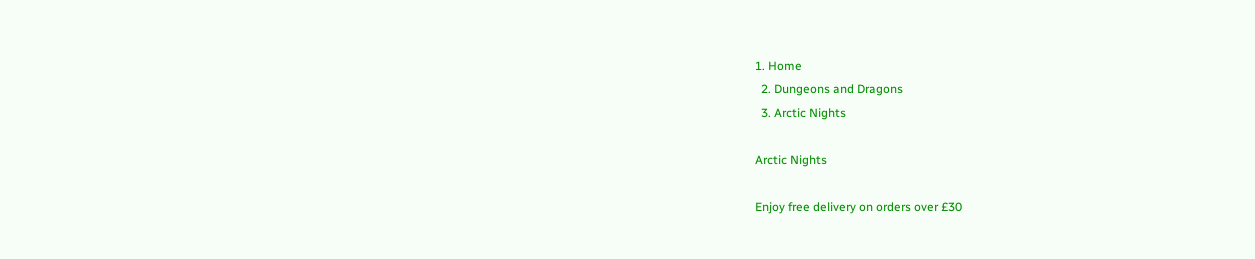1. Home
  2. Dungeons and Dragons
  3. Arctic Nights

Arctic Nights

Enjoy free delivery on orders over £30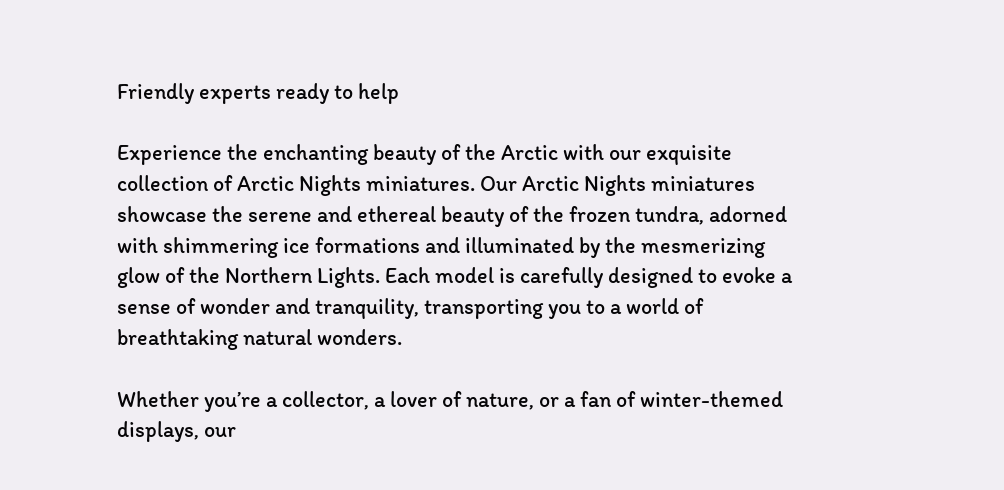Friendly experts ready to help

Experience the enchanting beauty of the Arctic with our exquisite collection of Arctic Nights miniatures. Our Arctic Nights miniatures showcase the serene and ethereal beauty of the frozen tundra, adorned with shimmering ice formations and illuminated by the mesmerizing glow of the Northern Lights. Each model is carefully designed to evoke a sense of wonder and tranquility, transporting you to a world of breathtaking natural wonders.

Whether you’re a collector, a lover of nature, or a fan of winter-themed displays, our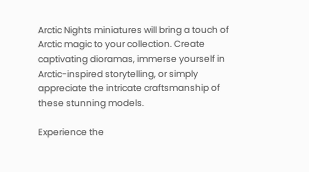Arctic Nights miniatures will bring a touch of Arctic magic to your collection. Create captivating dioramas, immerse yourself in Arctic-inspired storytelling, or simply appreciate the intricate craftsmanship of these stunning models.

Experience the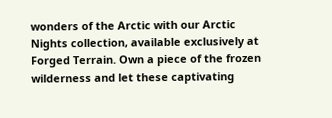wonders of the Arctic with our Arctic Nights collection, available exclusively at Forged Terrain. Own a piece of the frozen wilderness and let these captivating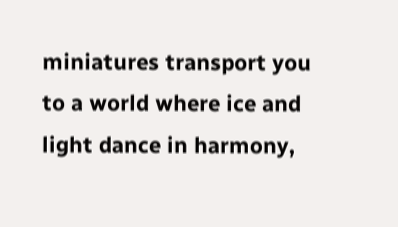miniatures transport you to a world where ice and light dance in harmony,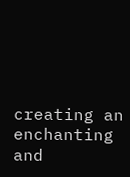creating an enchanting and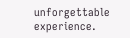unforgettable experience.